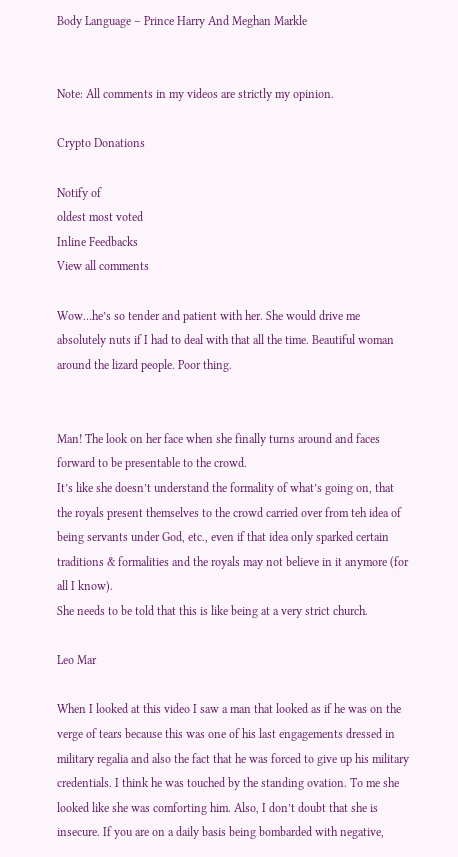Body Language – Prince Harry And Meghan Markle


Note: All comments in my videos are strictly my opinion.

Crypto Donations

Notify of
oldest most voted
Inline Feedbacks
View all comments

Wow…he’s so tender and patient with her. She would drive me absolutely nuts if I had to deal with that all the time. Beautiful woman around the lizard people. Poor thing.


Man! The look on her face when she finally turns around and faces forward to be presentable to the crowd.
It’s like she doesn’t understand the formality of what’s going on, that the royals present themselves to the crowd carried over from teh idea of being servants under God, etc., even if that idea only sparked certain traditions & formalities and the royals may not believe in it anymore (for all I know).
She needs to be told that this is like being at a very strict church.

Leo Mar

When I looked at this video I saw a man that looked as if he was on the verge of tears because this was one of his last engagements dressed in military regalia and also the fact that he was forced to give up his military credentials. I think he was touched by the standing ovation. To me she looked like she was comforting him. Also, I don’t doubt that she is insecure. If you are on a daily basis being bombarded with negative,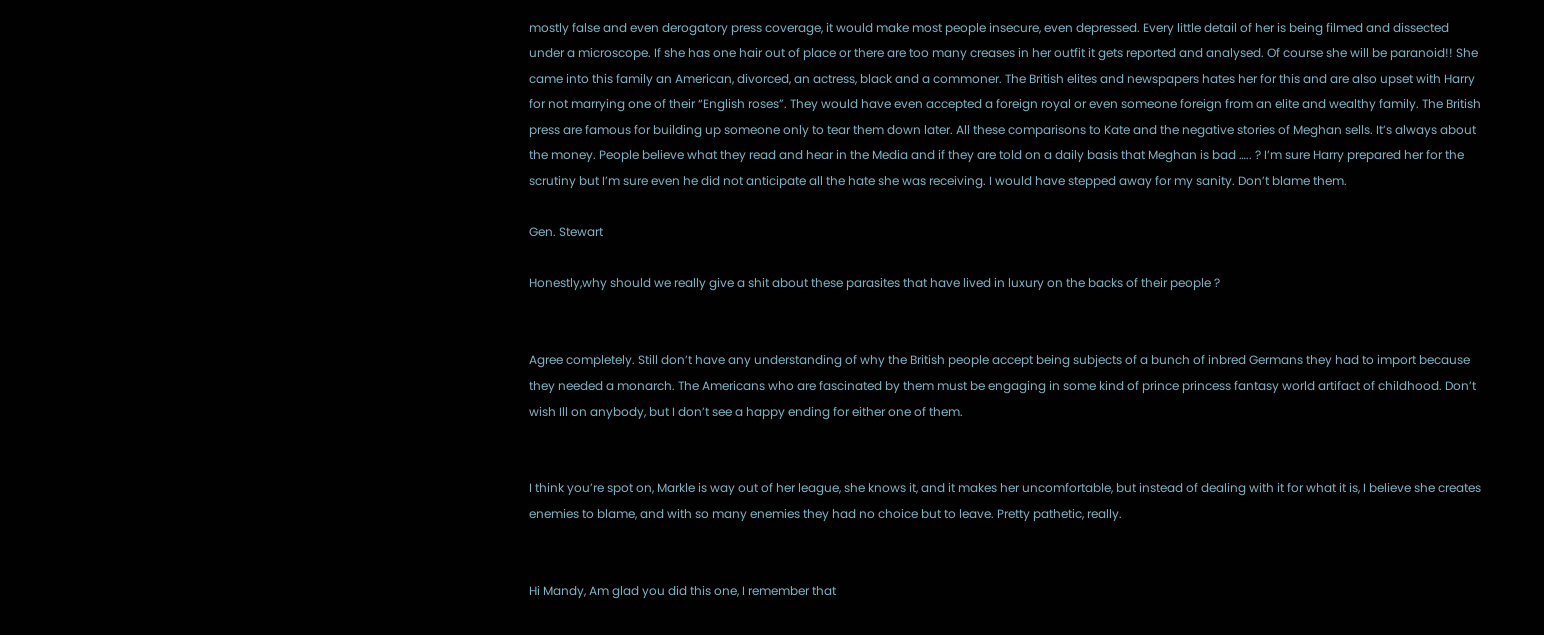mostly false and even derogatory press coverage, it would make most people insecure, even depressed. Every little detail of her is being filmed and dissected under a microscope. If she has one hair out of place or there are too many creases in her outfit it gets reported and analysed. Of course she will be paranoid!! She came into this family an American, divorced, an actress, black and a commoner. The British elites and newspapers hates her for this and are also upset with Harry for not marrying one of their “English roses”. They would have even accepted a foreign royal or even someone foreign from an elite and wealthy family. The British press are famous for building up someone only to tear them down later. All these comparisons to Kate and the negative stories of Meghan sells. It’s always about the money. People believe what they read and hear in the Media and if they are told on a daily basis that Meghan is bad ….. ? I’m sure Harry prepared her for the scrutiny but I’m sure even he did not anticipate all the hate she was receiving. I would have stepped away for my sanity. Don’t blame them.

Gen. Stewart

Honestly,why should we really give a shit about these parasites that have lived in luxury on the backs of their people ?


Agree completely. Still don’t have any understanding of why the British people accept being subjects of a bunch of inbred Germans they had to import because they needed a monarch. The Americans who are fascinated by them must be engaging in some kind of prince princess fantasy world artifact of childhood. Don’t wish Ill on anybody, but I don’t see a happy ending for either one of them.


I think you’re spot on, Markle is way out of her league, she knows it, and it makes her uncomfortable, but instead of dealing with it for what it is, I believe she creates enemies to blame, and with so many enemies they had no choice but to leave. Pretty pathetic, really.


Hi Mandy, Am glad you did this one, I remember that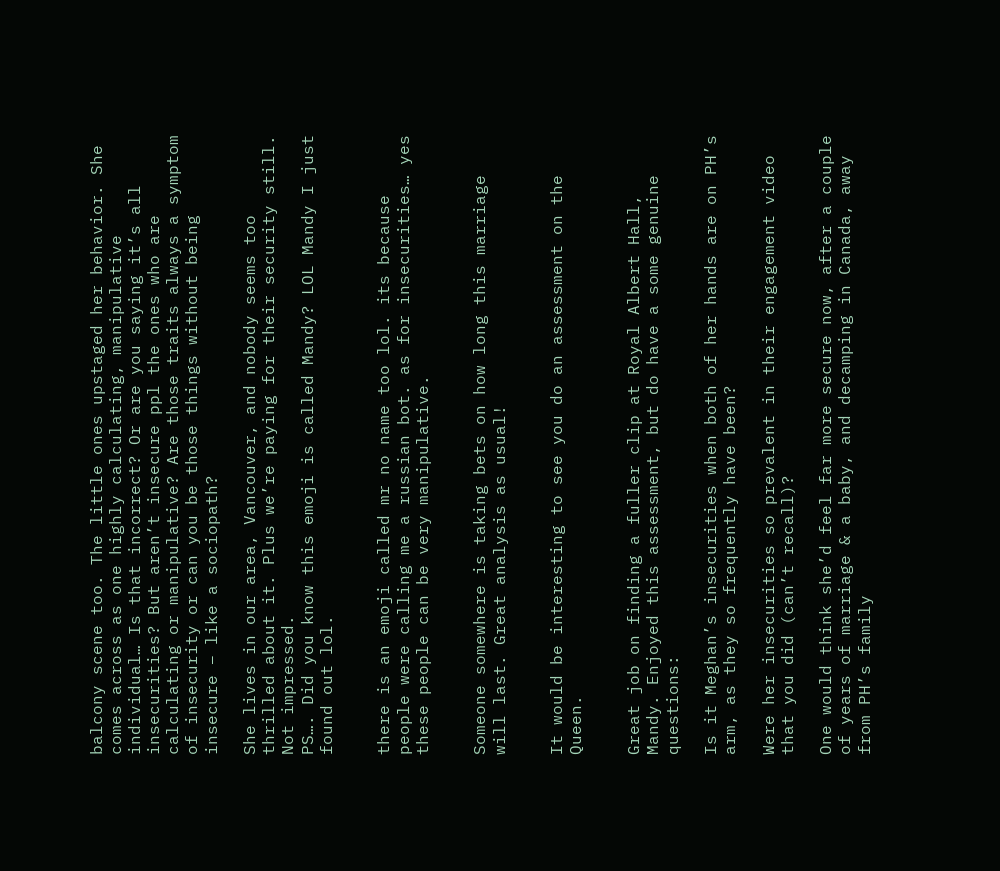balcony scene too. The little ones upstaged her behavior. She comes across as one highly calculating, manipulative individual… Is that incorrect? Or are you saying it’s all insecurities? But aren’t insecure ppl the ones who are calculating or manipulative? Are those traits always a symptom of insecurity or can you be those things without being insecure – like a sociopath?

She lives in our area, Vancouver, and nobody seems too thrilled about it. Plus we’re paying for their security still. Not impressed.
PS…. Did you know this emoji is called Mandy? LOL Mandy I just found out lol.


there is an emoji called mr no name too lol. its because people were calling me a russian bot. as for insecurities… yes these people can be very manipulative.


Someone somewhere is taking bets on how long this marriage will last. Great analysis as usual!


It would be interesting to see you do an assessment on the Queen.


Great job on finding a fuller clip at Royal Albert Hall, Mandy. Enjoyed this assessment, but do have a some genuine questions:

Is it Meghan’s insecurities when both of her hands are on PH’s arm, as they so frequently have been?

Were her insecurities so prevalent in their engagement video that you did (can’t recall)?

One would think she’d feel far more secure now, after a couple of years of marriage & a baby, and decamping in Canada, away from PH’s family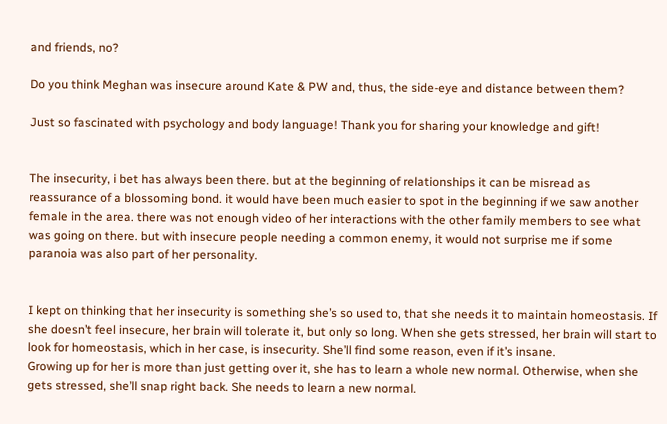and friends, no?

Do you think Meghan was insecure around Kate & PW and, thus, the side-eye and distance between them?

Just so fascinated with psychology and body language! Thank you for sharing your knowledge and gift!


The insecurity, i bet has always been there. but at the beginning of relationships it can be misread as reassurance of a blossoming bond. it would have been much easier to spot in the beginning if we saw another female in the area. there was not enough video of her interactions with the other family members to see what was going on there. but with insecure people needing a common enemy, it would not surprise me if some paranoia was also part of her personality.


I kept on thinking that her insecurity is something she’s so used to, that she needs it to maintain homeostasis. If she doesn’t feel insecure, her brain will tolerate it, but only so long. When she gets stressed, her brain will start to look for homeostasis, which in her case, is insecurity. She’ll find some reason, even if it’s insane.
Growing up for her is more than just getting over it, she has to learn a whole new normal. Otherwise, when she gets stressed, she’ll snap right back. She needs to learn a new normal.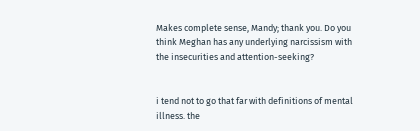Makes complete sense, Mandy; thank you. Do you think Meghan has any underlying narcissism with the insecurities and attention-seeking?


i tend not to go that far with definitions of mental illness. the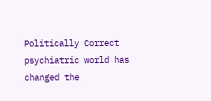Politically Correct psychiatric world has changed the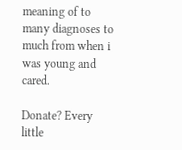meaning of to many diagnoses to much from when i was young and cared.

Donate? Every little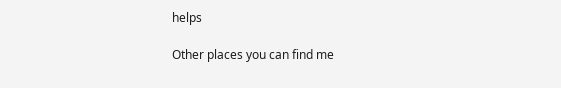helps

Other places you can find me